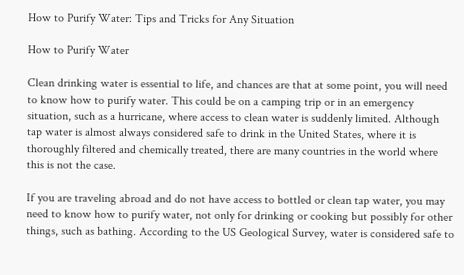How to Purify Water: Tips and Tricks for Any Situation

How to Purify Water

Clean drinking water is essential to life, and chances are that at some point, you will need to know how to purify water. This could be on a camping trip or in an emergency situation, such as a hurricane, where access to clean water is suddenly limited. Although tap water is almost always considered safe to drink in the United States, where it is thoroughly filtered and chemically treated, there are many countries in the world where this is not the case.

If you are traveling abroad and do not have access to bottled or clean tap water, you may need to know how to purify water, not only for drinking or cooking but possibly for other things, such as bathing. According to the US Geological Survey, water is considered safe to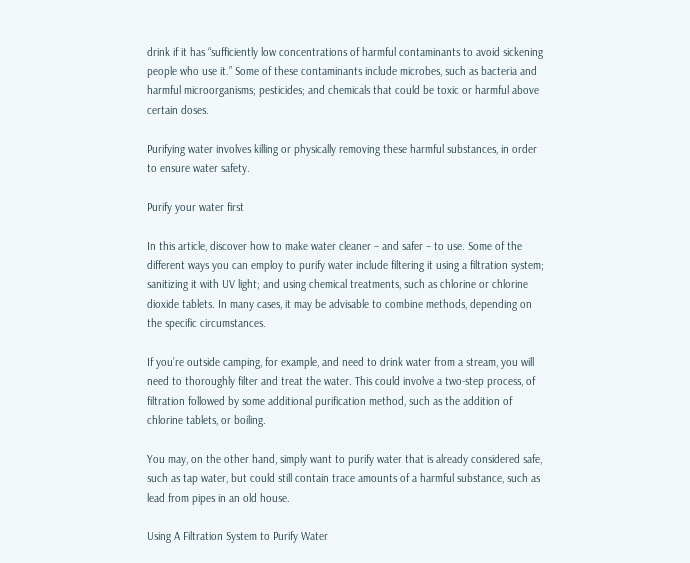drink if it has “sufficiently low concentrations of harmful contaminants to avoid sickening people who use it.” Some of these contaminants include microbes, such as bacteria and harmful microorganisms; pesticides; and chemicals that could be toxic or harmful above certain doses.

Purifying water involves killing or physically removing these harmful substances, in order to ensure water safety.

Purify your water first

In this article, discover how to make water cleaner – and safer – to use. Some of the different ways you can employ to purify water include filtering it using a filtration system; sanitizing it with UV light; and using chemical treatments, such as chlorine or chlorine dioxide tablets. In many cases, it may be advisable to combine methods, depending on the specific circumstances.

If you’re outside camping, for example, and need to drink water from a stream, you will need to thoroughly filter and treat the water. This could involve a two-step process, of filtration followed by some additional purification method, such as the addition of chlorine tablets, or boiling.

You may, on the other hand, simply want to purify water that is already considered safe, such as tap water, but could still contain trace amounts of a harmful substance, such as lead from pipes in an old house.

Using A Filtration System to Purify Water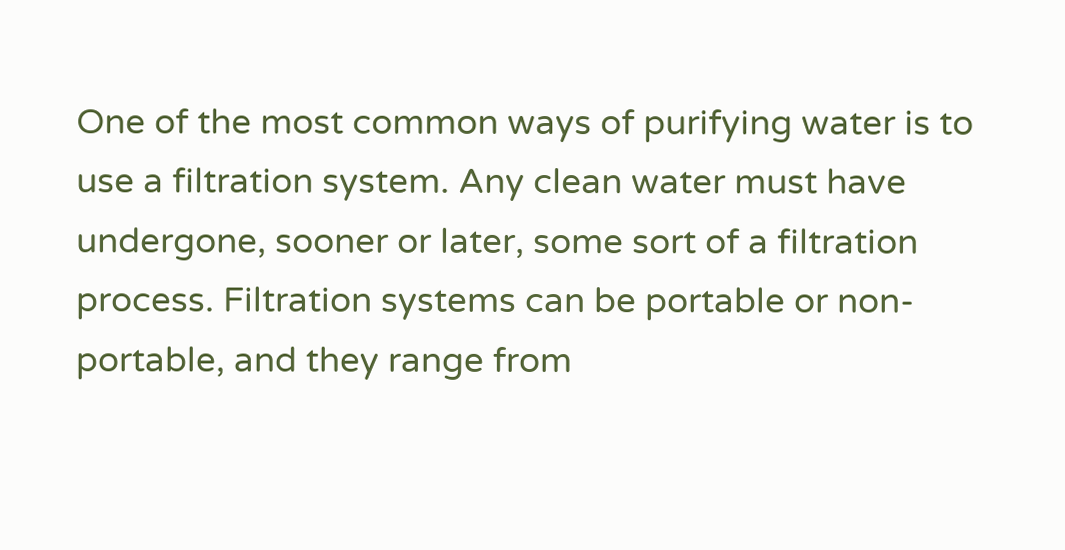One of the most common ways of purifying water is to use a filtration system. Any clean water must have undergone, sooner or later, some sort of a filtration process. Filtration systems can be portable or non-portable, and they range from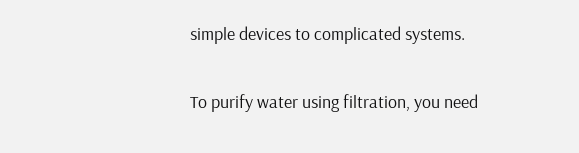simple devices to complicated systems.

To purify water using filtration, you need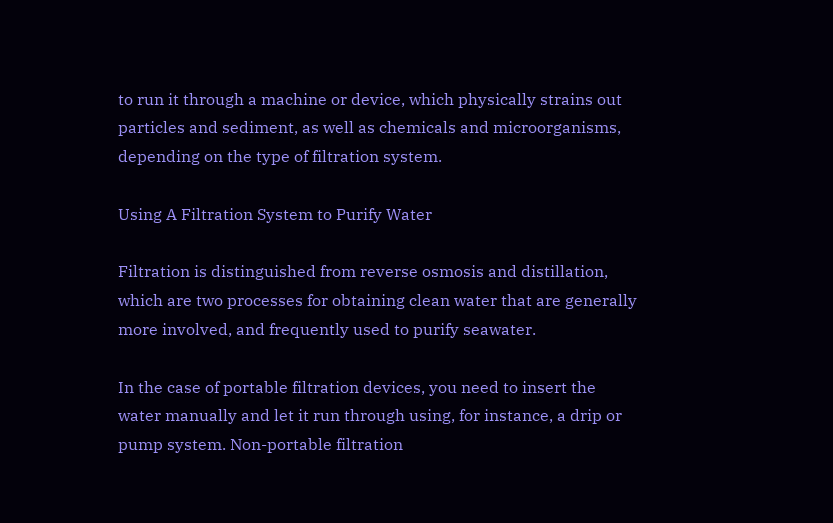to run it through a machine or device, which physically strains out particles and sediment, as well as chemicals and microorganisms, depending on the type of filtration system.

Using A Filtration System to Purify Water

Filtration is distinguished from reverse osmosis and distillation, which are two processes for obtaining clean water that are generally more involved, and frequently used to purify seawater.

In the case of portable filtration devices, you need to insert the water manually and let it run through using, for instance, a drip or pump system. Non-portable filtration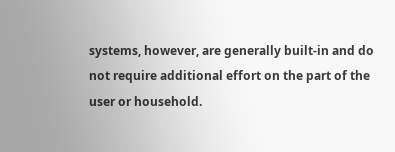systems, however, are generally built-in and do not require additional effort on the part of the user or household.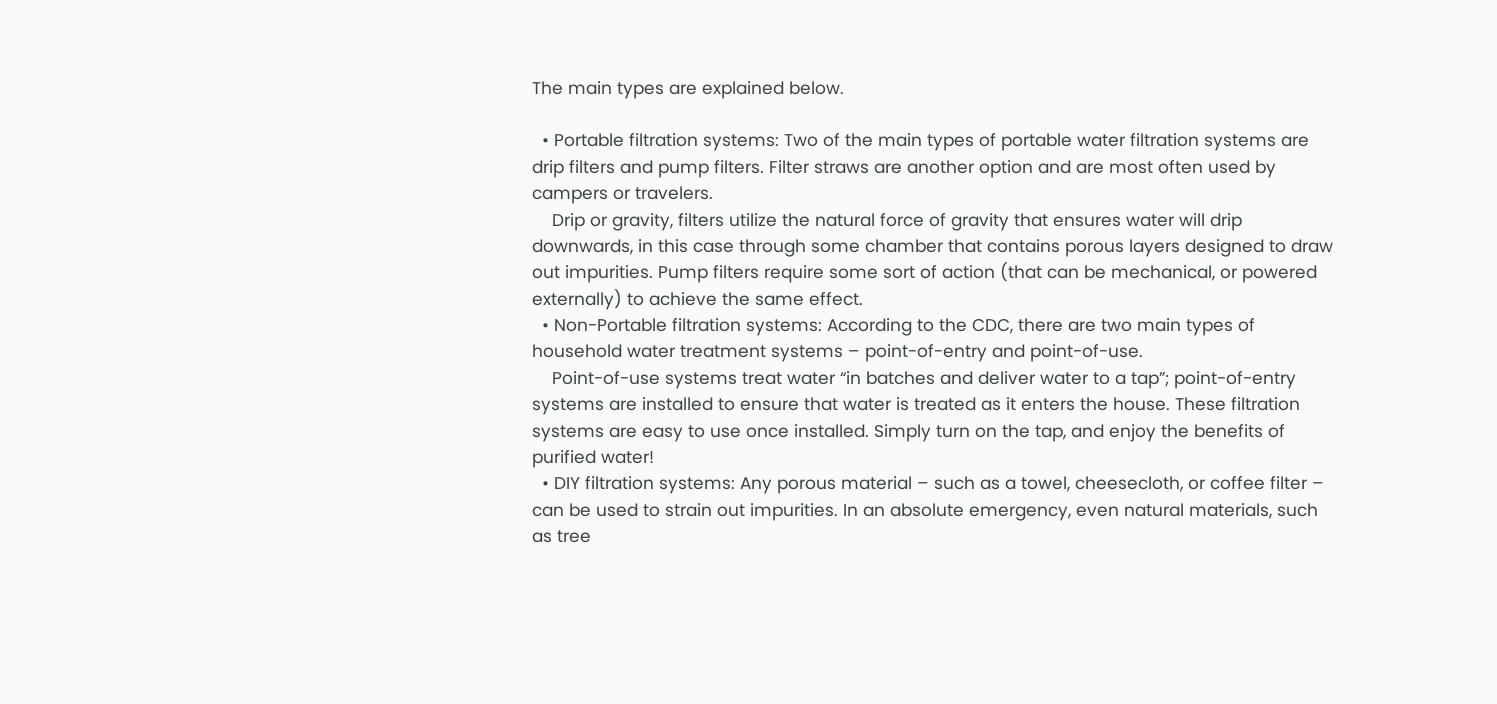The main types are explained below.

  • Portable filtration systems: Two of the main types of portable water filtration systems are drip filters and pump filters. Filter straws are another option and are most often used by campers or travelers.
    Drip or gravity, filters utilize the natural force of gravity that ensures water will drip downwards, in this case through some chamber that contains porous layers designed to draw out impurities. Pump filters require some sort of action (that can be mechanical, or powered externally) to achieve the same effect.
  • Non-Portable filtration systems: According to the CDC, there are two main types of household water treatment systems – point-of-entry and point-of-use.
    Point-of-use systems treat water “in batches and deliver water to a tap”; point-of-entry systems are installed to ensure that water is treated as it enters the house. These filtration systems are easy to use once installed. Simply turn on the tap, and enjoy the benefits of purified water!
  • DIY filtration systems: Any porous material – such as a towel, cheesecloth, or coffee filter – can be used to strain out impurities. In an absolute emergency, even natural materials, such as tree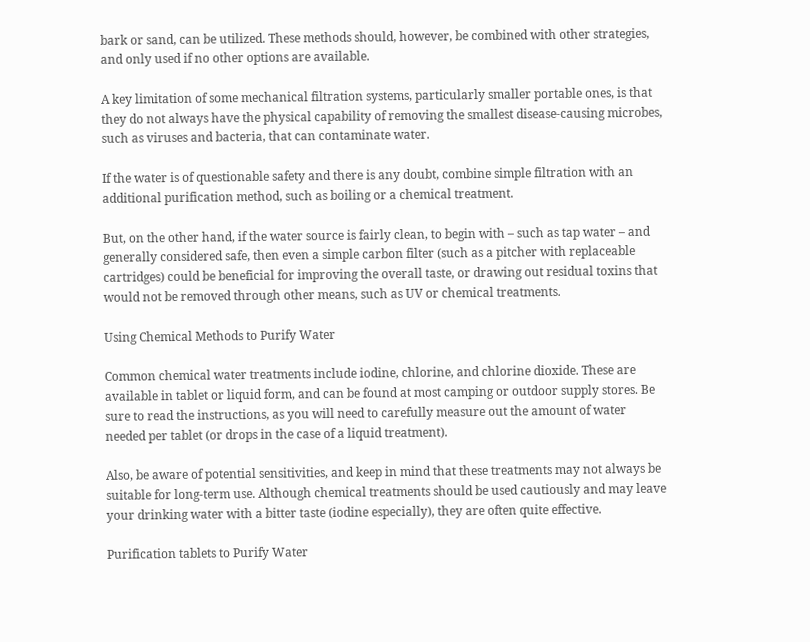bark or sand, can be utilized. These methods should, however, be combined with other strategies, and only used if no other options are available.

A key limitation of some mechanical filtration systems, particularly smaller portable ones, is that they do not always have the physical capability of removing the smallest disease-causing microbes, such as viruses and bacteria, that can contaminate water.

If the water is of questionable safety and there is any doubt, combine simple filtration with an additional purification method, such as boiling or a chemical treatment.

But, on the other hand, if the water source is fairly clean, to begin with – such as tap water – and generally considered safe, then even a simple carbon filter (such as a pitcher with replaceable cartridges) could be beneficial for improving the overall taste, or drawing out residual toxins that would not be removed through other means, such as UV or chemical treatments.

Using Chemical Methods to Purify Water

Common chemical water treatments include iodine, chlorine, and chlorine dioxide. These are available in tablet or liquid form, and can be found at most camping or outdoor supply stores. Be sure to read the instructions, as you will need to carefully measure out the amount of water needed per tablet (or drops in the case of a liquid treatment).

Also, be aware of potential sensitivities, and keep in mind that these treatments may not always be suitable for long-term use. Although chemical treatments should be used cautiously and may leave your drinking water with a bitter taste (iodine especially), they are often quite effective.

Purification tablets to Purify Water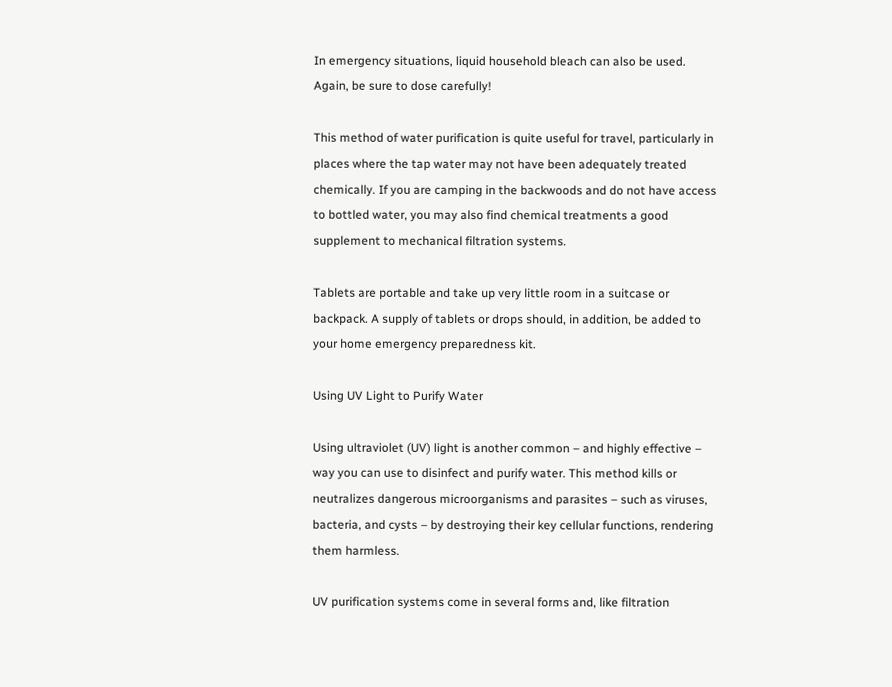In emergency situations, liquid household bleach can also be used. Again, be sure to dose carefully!

This method of water purification is quite useful for travel, particularly in places where the tap water may not have been adequately treated chemically. If you are camping in the backwoods and do not have access to bottled water, you may also find chemical treatments a good supplement to mechanical filtration systems.

Tablets are portable and take up very little room in a suitcase or backpack. A supply of tablets or drops should, in addition, be added to your home emergency preparedness kit.

Using UV Light to Purify Water

Using ultraviolet (UV) light is another common – and highly effective – way you can use to disinfect and purify water. This method kills or neutralizes dangerous microorganisms and parasites – such as viruses, bacteria, and cysts – by destroying their key cellular functions, rendering them harmless.

UV purification systems come in several forms and, like filtration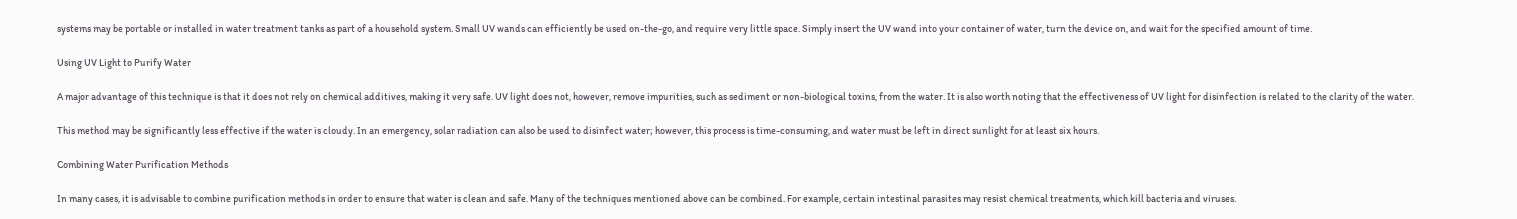systems may be portable or installed in water treatment tanks as part of a household system. Small UV wands can efficiently be used on-the-go, and require very little space. Simply insert the UV wand into your container of water, turn the device on, and wait for the specified amount of time.

Using UV Light to Purify Water

A major advantage of this technique is that it does not rely on chemical additives, making it very safe. UV light does not, however, remove impurities, such as sediment or non-biological toxins, from the water. It is also worth noting that the effectiveness of UV light for disinfection is related to the clarity of the water.

This method may be significantly less effective if the water is cloudy. In an emergency, solar radiation can also be used to disinfect water; however, this process is time-consuming, and water must be left in direct sunlight for at least six hours.

Combining Water Purification Methods

In many cases, it is advisable to combine purification methods in order to ensure that water is clean and safe. Many of the techniques mentioned above can be combined. For example, certain intestinal parasites may resist chemical treatments, which kill bacteria and viruses.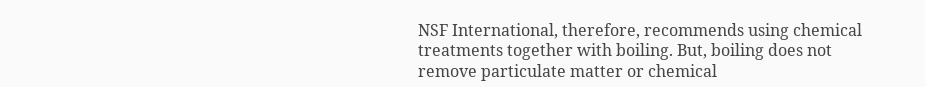NSF International, therefore, recommends using chemical treatments together with boiling. But, boiling does not remove particulate matter or chemical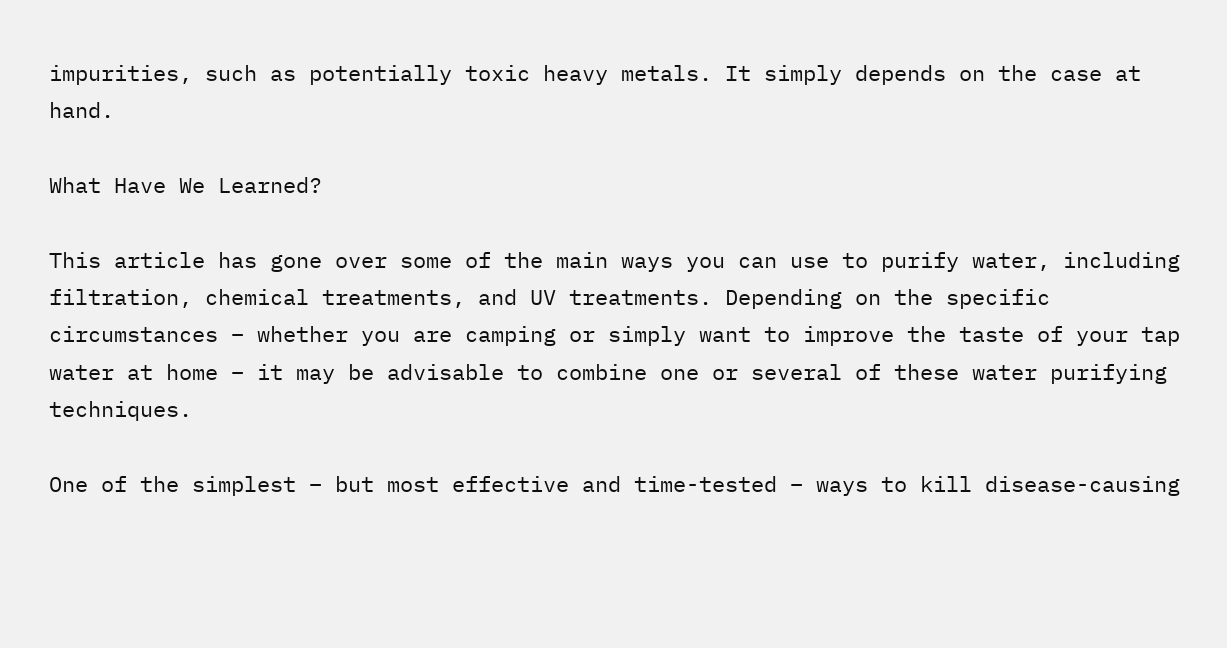impurities, such as potentially toxic heavy metals. It simply depends on the case at hand.

What Have We Learned?

This article has gone over some of the main ways you can use to purify water, including filtration, chemical treatments, and UV treatments. Depending on the specific circumstances – whether you are camping or simply want to improve the taste of your tap water at home – it may be advisable to combine one or several of these water purifying techniques.

One of the simplest – but most effective and time-tested – ways to kill disease-causing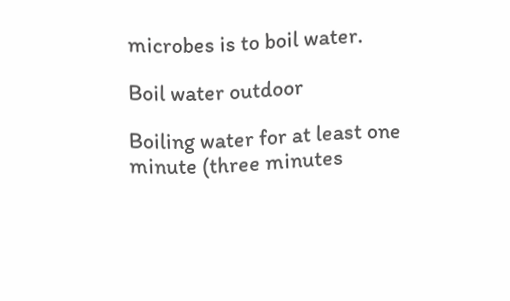microbes is to boil water.

Boil water outdoor

Boiling water for at least one minute (three minutes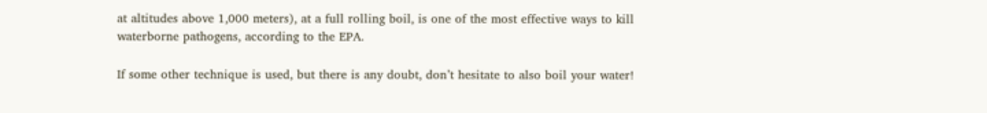at altitudes above 1,000 meters), at a full rolling boil, is one of the most effective ways to kill waterborne pathogens, according to the EPA.

If some other technique is used, but there is any doubt, don’t hesitate to also boil your water!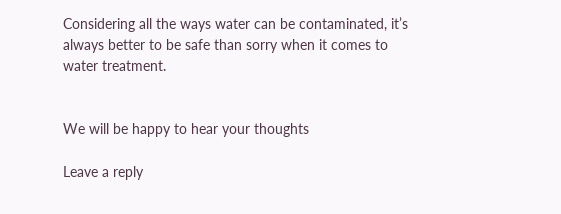Considering all the ways water can be contaminated, it’s always better to be safe than sorry when it comes to water treatment.


We will be happy to hear your thoughts

Leave a reply